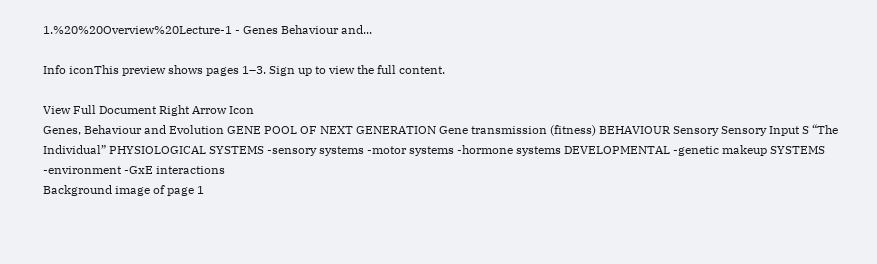1.%20%20Overview%20Lecture-1 - Genes Behaviour and...

Info iconThis preview shows pages 1–3. Sign up to view the full content.

View Full Document Right Arrow Icon
Genes, Behaviour and Evolution GENE POOL OF NEXT GENERATION Gene transmission (fitness) BEHAVIOUR Sensory Sensory Input S “The Individual” PHYSIOLOGICAL SYSTEMS -sensory systems -motor systems -hormone systems DEVELOPMENTAL -genetic makeup SYSTEMS -environment -GxE interactions
Background image of page 1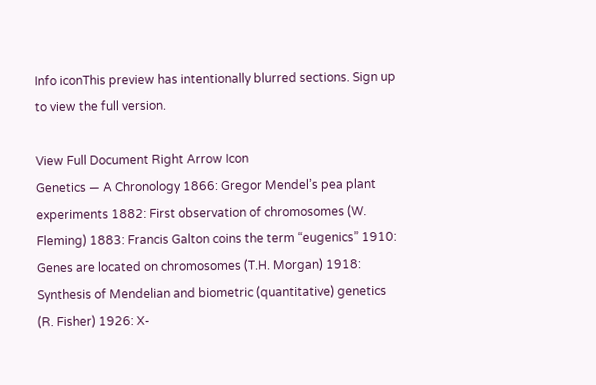Info iconThis preview has intentionally blurred sections. Sign up to view the full version.

View Full Document Right Arrow Icon
Genetics — A Chronology 1866: Gregor Mendel’s pea plant experiments 1882: First observation of chromosomes (W. Fleming) 1883: Francis Galton coins the term “eugenics” 1910: Genes are located on chromosomes (T.H. Morgan) 1918: Synthesis of Mendelian and biometric (quantitative) genetics (R. Fisher) 1926: X-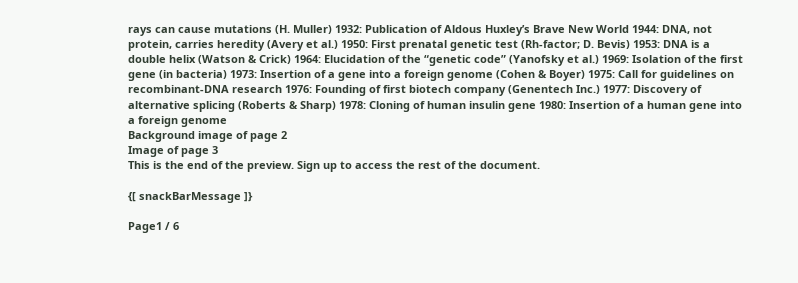rays can cause mutations (H. Muller) 1932: Publication of Aldous Huxley’s Brave New World 1944: DNA, not protein, carries heredity (Avery et al.) 1950: First prenatal genetic test (Rh-factor; D. Bevis) 1953: DNA is a double helix (Watson & Crick) 1964: Elucidation of the “genetic code” (Yanofsky et al.) 1969: Isolation of the first gene (in bacteria) 1973: Insertion of a gene into a foreign genome (Cohen & Boyer) 1975: Call for guidelines on recombinant-DNA research 1976: Founding of first biotech company (Genentech Inc.) 1977: Discovery of alternative splicing (Roberts & Sharp) 1978: Cloning of human insulin gene 1980: Insertion of a human gene into a foreign genome
Background image of page 2
Image of page 3
This is the end of the preview. Sign up to access the rest of the document.

{[ snackBarMessage ]}

Page1 / 6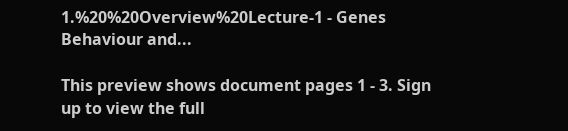1.%20%20Overview%20Lecture-1 - Genes Behaviour and...

This preview shows document pages 1 - 3. Sign up to view the full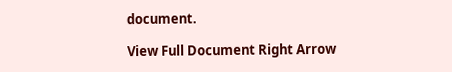document.

View Full Document Right Arrow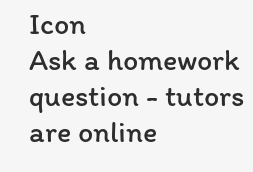Icon
Ask a homework question - tutors are online